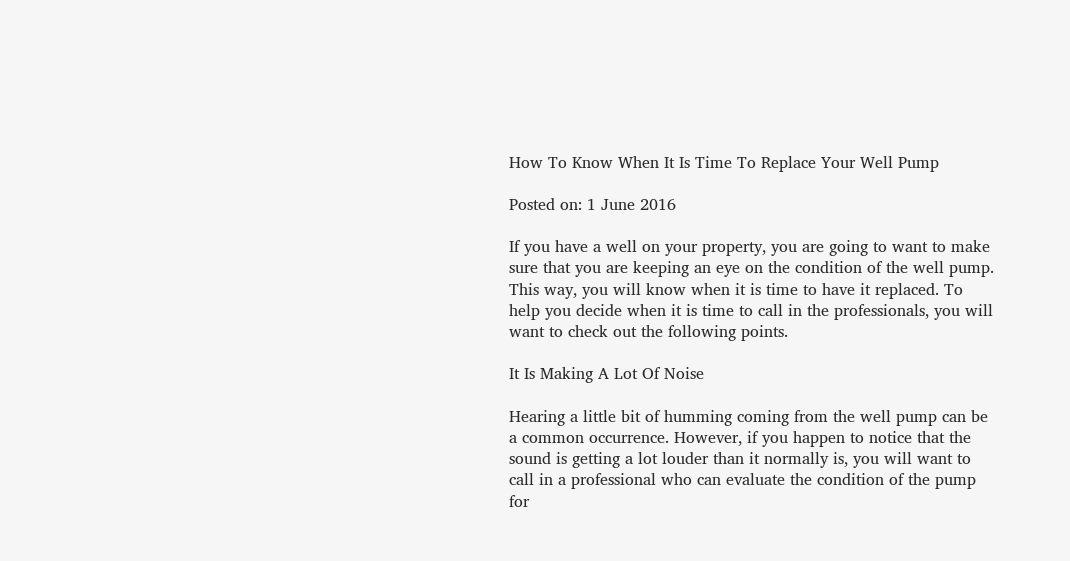How To Know When It Is Time To Replace Your Well Pump

Posted on: 1 June 2016

If you have a well on your property, you are going to want to make sure that you are keeping an eye on the condition of the well pump. This way, you will know when it is time to have it replaced. To help you decide when it is time to call in the professionals, you will want to check out the following points.

It Is Making A Lot Of Noise

Hearing a little bit of humming coming from the well pump can be a common occurrence. However, if you happen to notice that the sound is getting a lot louder than it normally is, you will want to call in a professional who can evaluate the condition of the pump for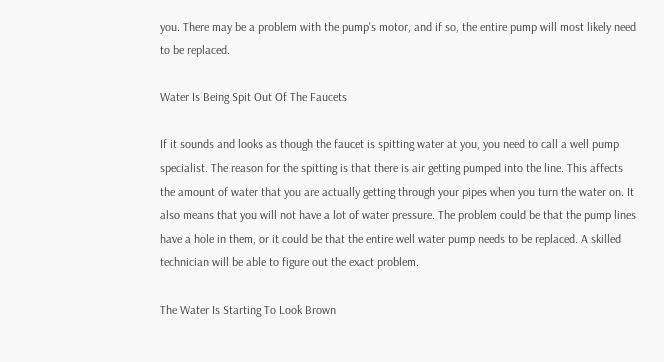you. There may be a problem with the pump's motor, and if so, the entire pump will most likely need to be replaced.

Water Is Being Spit Out Of The Faucets

If it sounds and looks as though the faucet is spitting water at you, you need to call a well pump specialist. The reason for the spitting is that there is air getting pumped into the line. This affects the amount of water that you are actually getting through your pipes when you turn the water on. It also means that you will not have a lot of water pressure. The problem could be that the pump lines have a hole in them, or it could be that the entire well water pump needs to be replaced. A skilled technician will be able to figure out the exact problem.

The Water Is Starting To Look Brown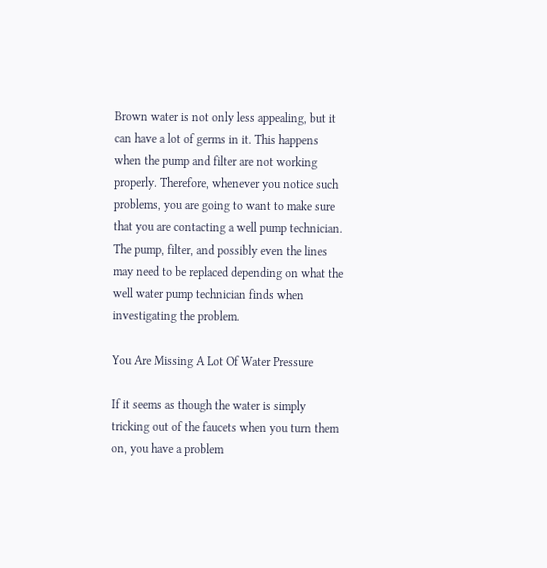Brown water is not only less appealing, but it can have a lot of germs in it. This happens when the pump and filter are not working properly. Therefore, whenever you notice such problems, you are going to want to make sure that you are contacting a well pump technician. The pump, filter, and possibly even the lines may need to be replaced depending on what the well water pump technician finds when investigating the problem.

You Are Missing A Lot Of Water Pressure

If it seems as though the water is simply tricking out of the faucets when you turn them on, you have a problem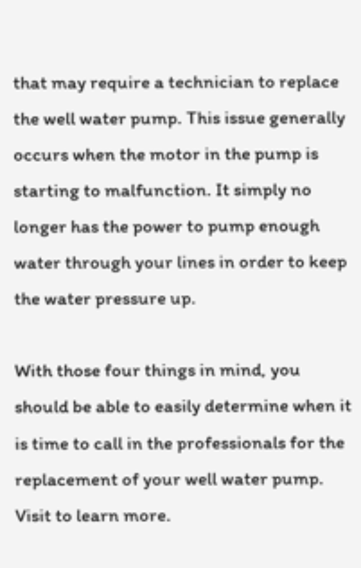that may require a technician to replace the well water pump. This issue generally occurs when the motor in the pump is starting to malfunction. It simply no longer has the power to pump enough water through your lines in order to keep the water pressure up.

With those four things in mind, you should be able to easily determine when it is time to call in the professionals for the replacement of your well water pump. Visit to learn more.